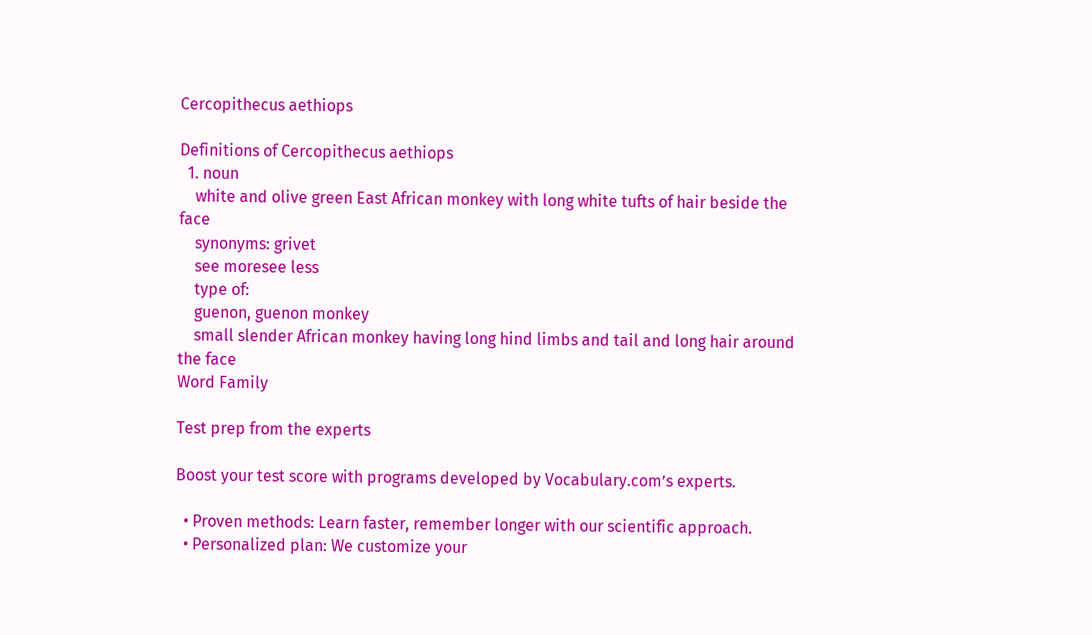Cercopithecus aethiops

Definitions of Cercopithecus aethiops
  1. noun
    white and olive green East African monkey with long white tufts of hair beside the face
    synonyms: grivet
    see moresee less
    type of:
    guenon, guenon monkey
    small slender African monkey having long hind limbs and tail and long hair around the face
Word Family

Test prep from the experts

Boost your test score with programs developed by Vocabulary.com’s experts.

  • Proven methods: Learn faster, remember longer with our scientific approach.
  • Personalized plan: We customize your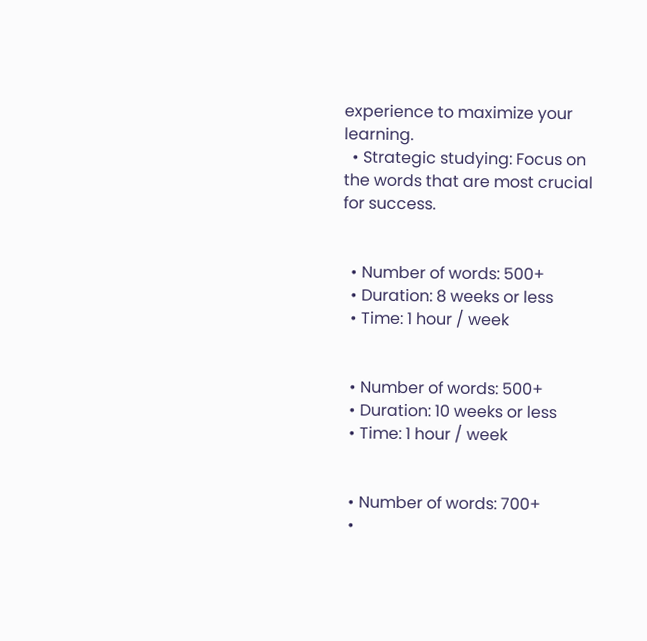experience to maximize your learning.
  • Strategic studying: Focus on the words that are most crucial for success.


  • Number of words: 500+
  • Duration: 8 weeks or less
  • Time: 1 hour / week


  • Number of words: 500+
  • Duration: 10 weeks or less
  • Time: 1 hour / week


  • Number of words: 700+
  •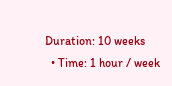Duration: 10 weeks
  • Time: 1 hour / week